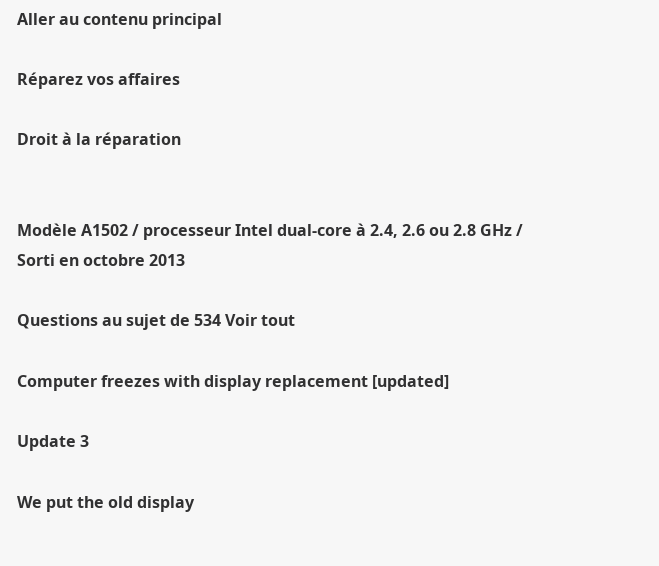Aller au contenu principal

Réparez vos affaires

Droit à la réparation


Modèle A1502 / processeur Intel dual-core à 2.4, 2.6 ou 2.8 GHz / Sorti en octobre 2013

Questions au sujet de 534 Voir tout

Computer freezes with display replacement [updated]

Update 3

We put the old display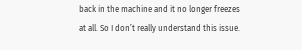back in the machine and it no longer freezes at all. So I don’t really understand this issue.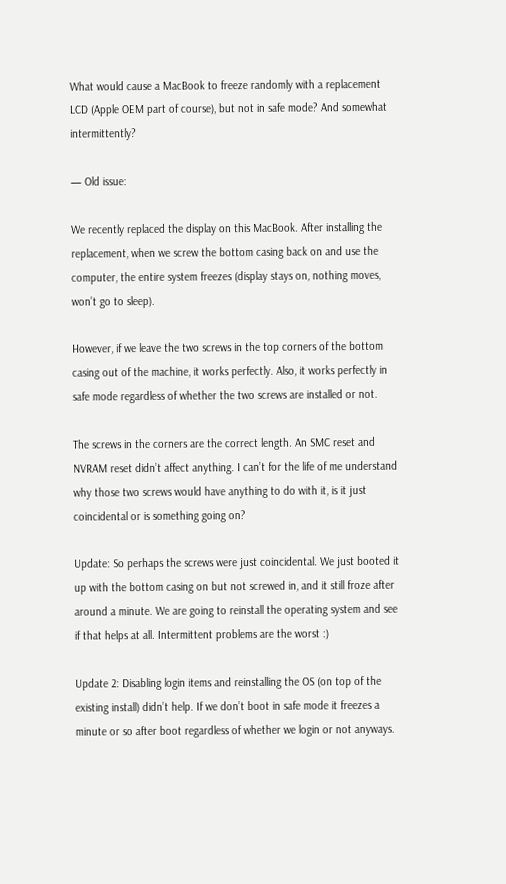What would cause a MacBook to freeze randomly with a replacement LCD (Apple OEM part of course), but not in safe mode? And somewhat intermittently?

— Old issue:

We recently replaced the display on this MacBook. After installing the replacement, when we screw the bottom casing back on and use the computer, the entire system freezes (display stays on, nothing moves, won’t go to sleep).

However, if we leave the two screws in the top corners of the bottom casing out of the machine, it works perfectly. Also, it works perfectly in safe mode regardless of whether the two screws are installed or not.

The screws in the corners are the correct length. An SMC reset and NVRAM reset didn’t affect anything. I can’t for the life of me understand why those two screws would have anything to do with it, is it just coincidental or is something going on?

Update: So perhaps the screws were just coincidental. We just booted it up with the bottom casing on but not screwed in, and it still froze after around a minute. We are going to reinstall the operating system and see if that helps at all. Intermittent problems are the worst :)

Update 2: Disabling login items and reinstalling the OS (on top of the existing install) didn’t help. If we don’t boot in safe mode it freezes a minute or so after boot regardless of whether we login or not anyways.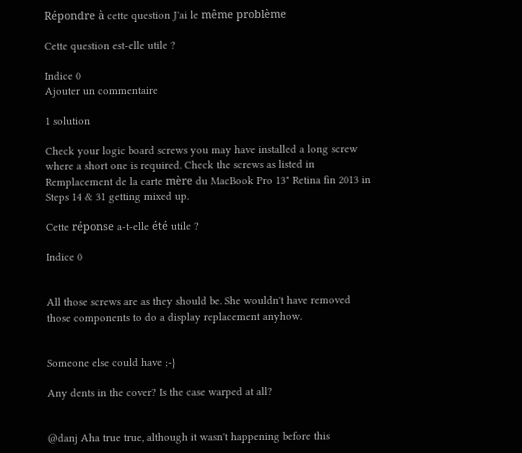Répondre à cette question J'ai le même problème

Cette question est-elle utile ?

Indice 0
Ajouter un commentaire

1 solution

Check your logic board screws you may have installed a long screw where a short one is required. Check the screws as listed in Remplacement de la carte mère du MacBook Pro 13" Retina fin 2013 in Steps 14 & 31 getting mixed up.

Cette réponse a-t-elle été utile ?

Indice 0


All those screws are as they should be. She wouldn't have removed those components to do a display replacement anyhow.


Someone else could have ;-}

Any dents in the cover? Is the case warped at all?


@danj Aha true true, although it wasn't happening before this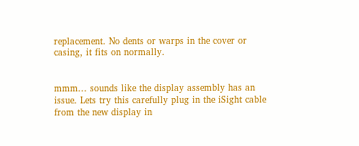replacement. No dents or warps in the cover or casing, it fits on normally.


mmm... sounds like the display assembly has an issue. Lets try this carefully plug in the iSight cable from the new display in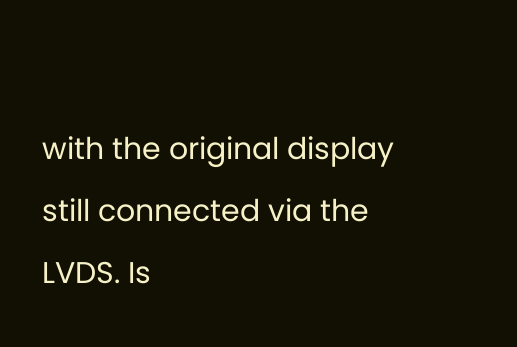with the original display still connected via the LVDS. Is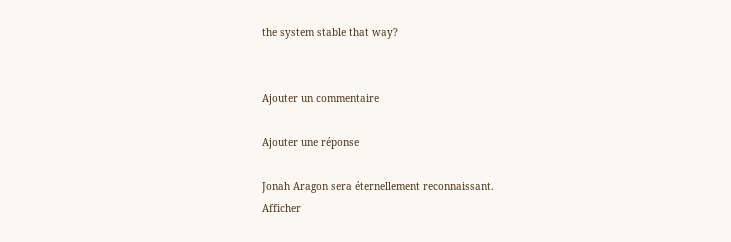the system stable that way?


Ajouter un commentaire

Ajouter une réponse

Jonah Aragon sera éternellement reconnaissant.
Afficher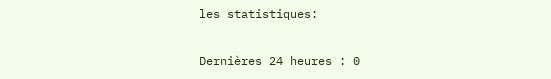les statistiques:

Dernières 24 heures : 0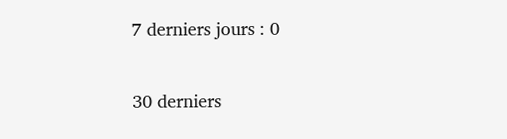7 derniers jours : 0

30 derniers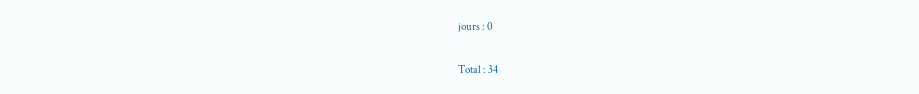jours : 0

Total : 34